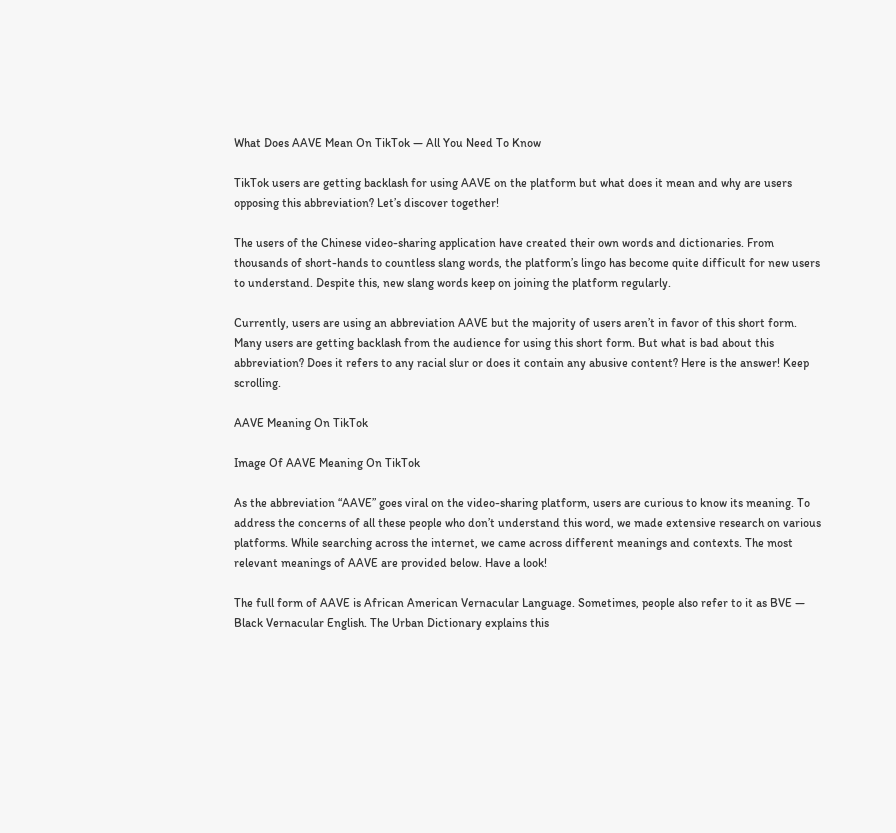What Does AAVE Mean On TikTok — All You Need To Know

TikTok users are getting backlash for using AAVE on the platform but what does it mean and why are users opposing this abbreviation? Let’s discover together!

The users of the Chinese video-sharing application have created their own words and dictionaries. From thousands of short-hands to countless slang words, the platform’s lingo has become quite difficult for new users to understand. Despite this, new slang words keep on joining the platform regularly.

Currently, users are using an abbreviation AAVE but the majority of users aren’t in favor of this short form. Many users are getting backlash from the audience for using this short form. But what is bad about this abbreviation? Does it refers to any racial slur or does it contain any abusive content? Here is the answer! Keep scrolling.

AAVE Meaning On TikTok

Image Of AAVE Meaning On TikTok

As the abbreviation “AAVE” goes viral on the video-sharing platform, users are curious to know its meaning. To address the concerns of all these people who don’t understand this word, we made extensive research on various platforms. While searching across the internet, we came across different meanings and contexts. The most relevant meanings of AAVE are provided below. Have a look!

The full form of AAVE is African American Vernacular Language. Sometimes, people also refer to it as BVE — Black Vernacular English. The Urban Dictionary explains this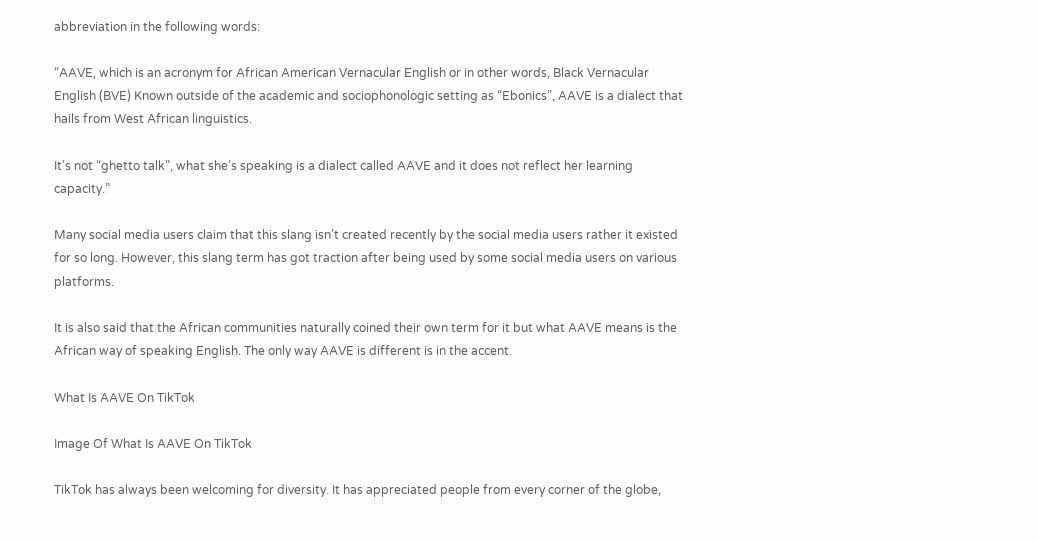abbreviation in the following words:

“AAVE, which is an acronym for African American Vernacular English or in other words, Black Vernacular English (BVE) Known outside of the academic and sociophonologic setting as “Ebonics”, AAVE is a dialect that hails from West African linguistics.

It’s not “ghetto talk”, what she’s speaking is a dialect called AAVE and it does not reflect her learning capacity.”

Many social media users claim that this slang isn’t created recently by the social media users rather it existed for so long. However, this slang term has got traction after being used by some social media users on various platforms.

It is also said that the African communities naturally coined their own term for it but what AAVE means is the African way of speaking English. The only way AAVE is different is in the accent.

What Is AAVE On TikTok

Image Of What Is AAVE On TikTok

TikTok has always been welcoming for diversity. It has appreciated people from every corner of the globe,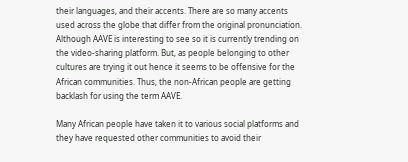their languages, and their accents. There are so many accents used across the globe that differ from the original pronunciation. Although AAVE is interesting to see so it is currently trending on the video-sharing platform. But, as people belonging to other cultures are trying it out hence it seems to be offensive for the African communities. Thus, the non-African people are getting backlash for using the term AAVE.

Many African people have taken it to various social platforms and they have requested other communities to avoid their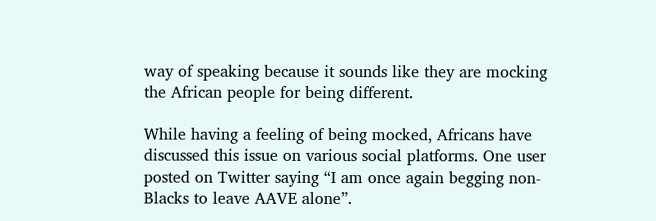way of speaking because it sounds like they are mocking the African people for being different.

While having a feeling of being mocked, Africans have discussed this issue on various social platforms. One user posted on Twitter saying “I am once again begging non-Blacks to leave AAVE alone”.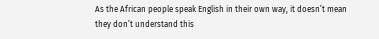As the African people speak English in their own way, it doesn’t mean they don’t understand this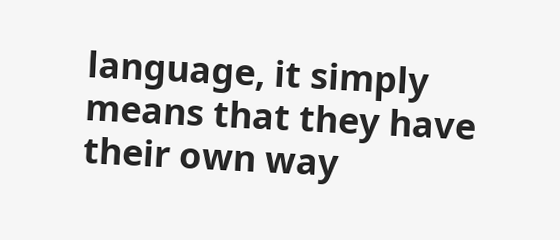language, it simply means that they have their own way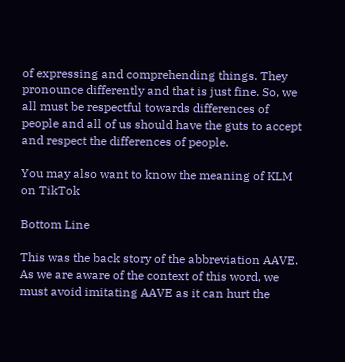of expressing and comprehending things. They pronounce differently and that is just fine. So, we all must be respectful towards differences of people and all of us should have the guts to accept and respect the differences of people.

You may also want to know the meaning of KLM on TikTok

Bottom Line

This was the back story of the abbreviation AAVE. As we are aware of the context of this word, we must avoid imitating AAVE as it can hurt the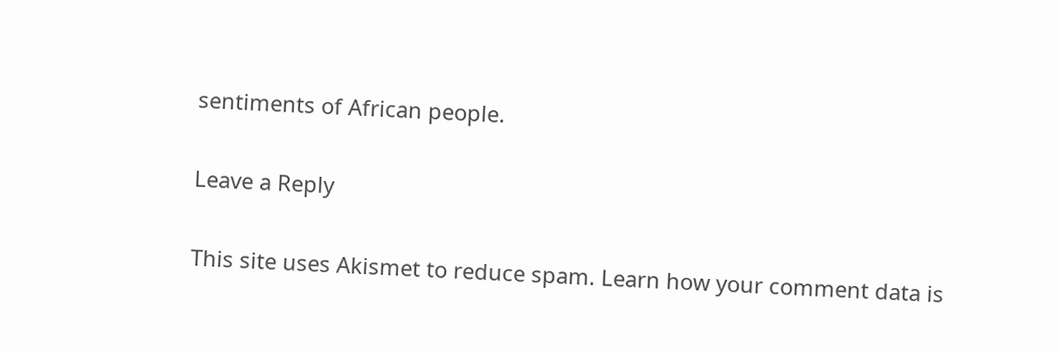sentiments of African people.

Leave a Reply

This site uses Akismet to reduce spam. Learn how your comment data is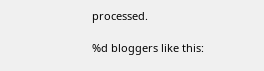processed.

%d bloggers like this: